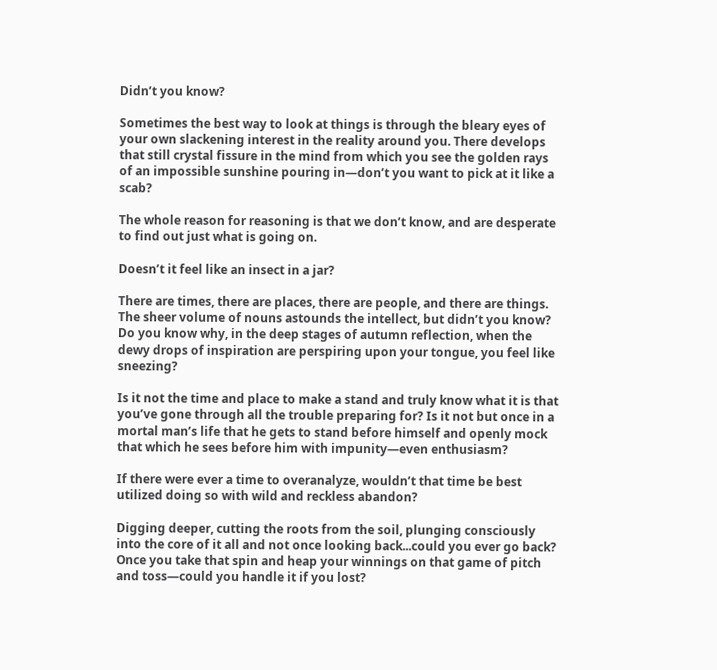Didn’t you know?

Sometimes the best way to look at things is through the bleary eyes of your own slackening interest in the reality around you. There develops that still crystal fissure in the mind from which you see the golden rays of an impossible sunshine pouring in—don’t you want to pick at it like a scab?

The whole reason for reasoning is that we don’t know, and are desperate to find out just what is going on.

Doesn’t it feel like an insect in a jar?

There are times, there are places, there are people, and there are things. The sheer volume of nouns astounds the intellect, but didn’t you know? Do you know why, in the deep stages of autumn reflection, when the dewy drops of inspiration are perspiring upon your tongue, you feel like sneezing?

Is it not the time and place to make a stand and truly know what it is that you’ve gone through all the trouble preparing for? Is it not but once in a mortal man’s life that he gets to stand before himself and openly mock that which he sees before him with impunity—even enthusiasm?

If there were ever a time to overanalyze, wouldn’t that time be best utilized doing so with wild and reckless abandon?

Digging deeper, cutting the roots from the soil, plunging consciously into the core of it all and not once looking back...could you ever go back? Once you take that spin and heap your winnings on that game of pitch and toss—could you handle it if you lost?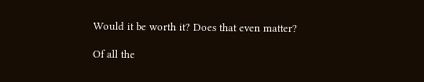Would it be worth it? Does that even matter?

Of all the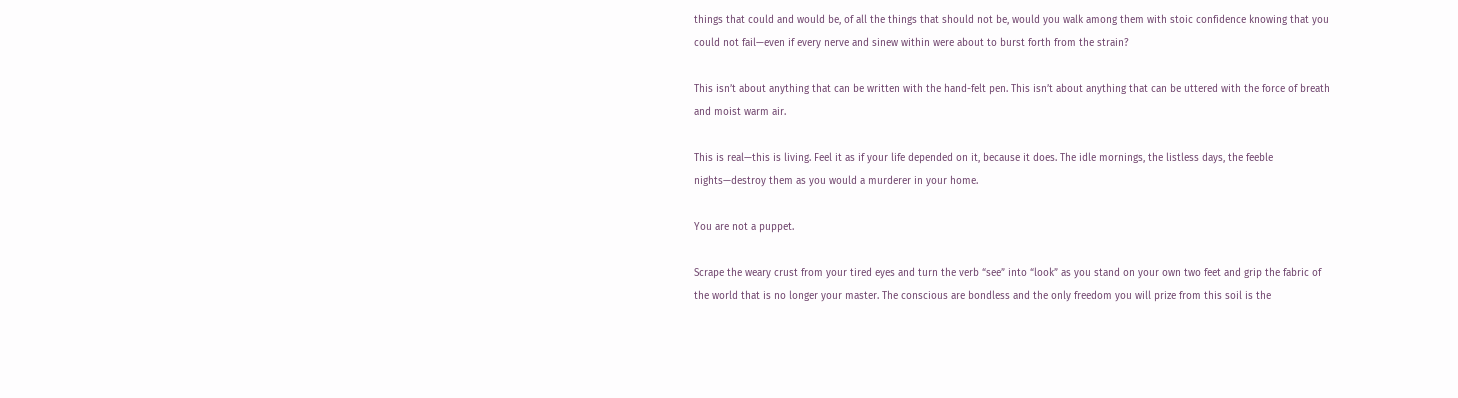things that could and would be, of all the things that should not be, would you walk among them with stoic confidence knowing that you could not fail—even if every nerve and sinew within were about to burst forth from the strain?

This isn’t about anything that can be written with the hand-felt pen. This isn’t about anything that can be uttered with the force of breath and moist warm air.

This is real—this is living. Feel it as if your life depended on it, because it does. The idle mornings, the listless days, the feeble nights—destroy them as you would a murderer in your home.

You are not a puppet.

Scrape the weary crust from your tired eyes and turn the verb “see” into “look” as you stand on your own two feet and grip the fabric of the world that is no longer your master. The conscious are bondless and the only freedom you will prize from this soil is the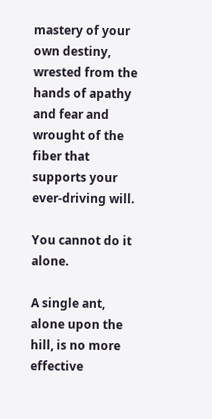mastery of your own destiny, wrested from the hands of apathy and fear and wrought of the fiber that supports your ever-driving will.

You cannot do it alone.

A single ant, alone upon the hill, is no more effective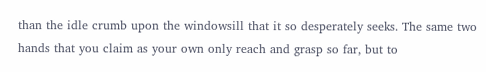than the idle crumb upon the windowsill that it so desperately seeks. The same two hands that you claim as your own only reach and grasp so far, but to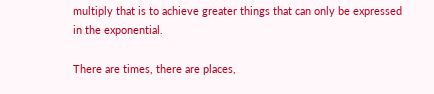multiply that is to achieve greater things that can only be expressed in the exponential.

There are times, there are places,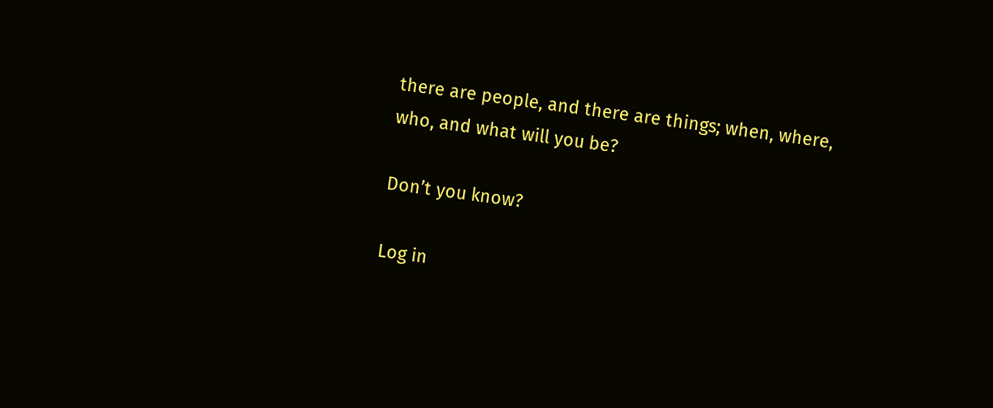there are people, and there are things; when, where, who, and what will you be?

Don’t you know?

Log in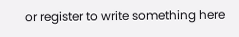or register to write something here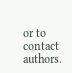or to contact authors.